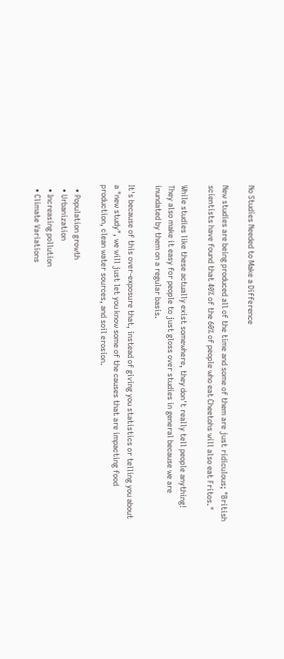No Studies Needed to Make a Difference

New studies are being produced all of the time and some of them are just ridiculous; "British scientists have found that 40% of the 60% of people who eat Cheetohs will also eat Fritos."

While studies like these actually exist somewhere, they don't really tell people anything! They also make it easy for people to just gloss over studies in general because we are inundated by them on a regular basis.

It's because of this over-exposure that, instead of giving you statistics or telling you about a "new study", we will just let you know some of the causes that are impacting food production, clean water sources, and soil erosion.

  • Population growth
  • Urbanization
  • Increasing pollution
  • Climate Variations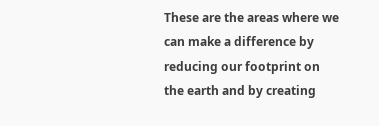These are the areas where we can make a difference by reducing our footprint on the earth and by creating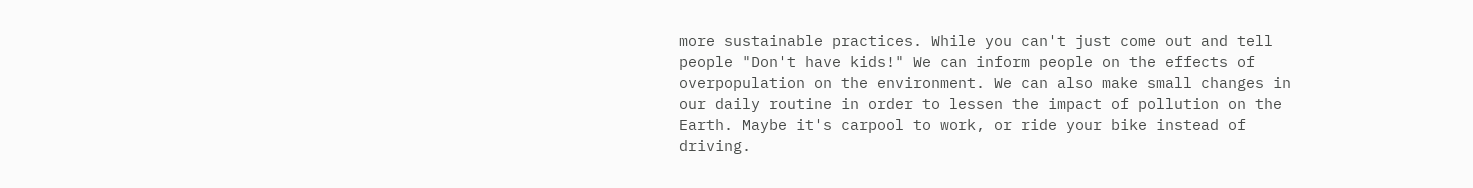more sustainable practices. While you can't just come out and tell people "Don't have kids!" We can inform people on the effects of overpopulation on the environment. We can also make small changes in our daily routine in order to lessen the impact of pollution on the Earth. Maybe it's carpool to work, or ride your bike instead of driving.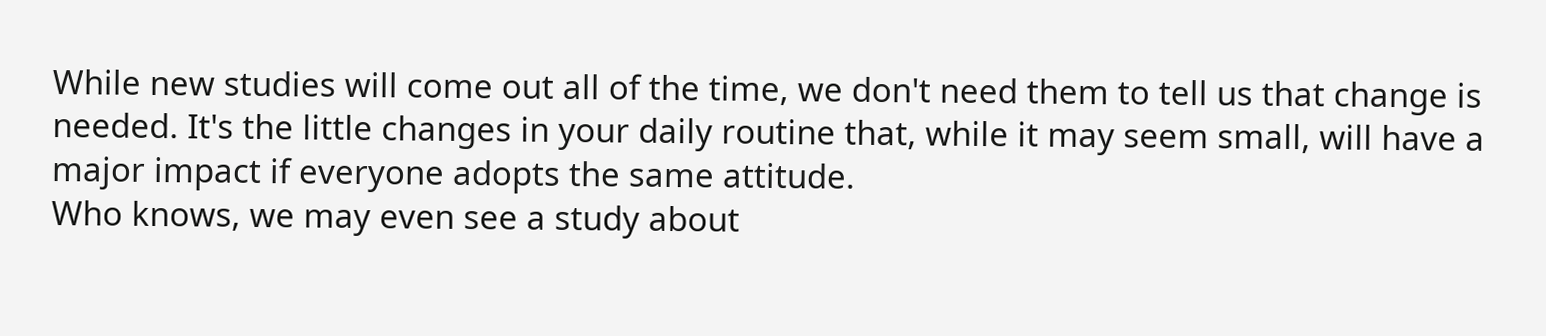While new studies will come out all of the time, we don't need them to tell us that change is needed. It's the little changes in your daily routine that, while it may seem small, will have a major impact if everyone adopts the same attitude.
Who knows, we may even see a study about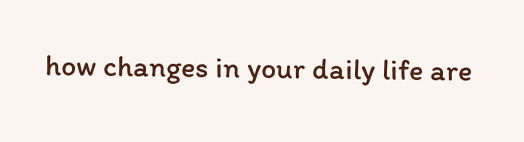how changes in your daily life are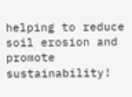helping to reduce soil erosion and promote sustainability!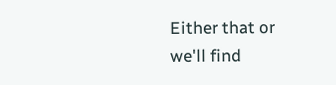Either that or we'll find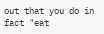out that you do in fact "eat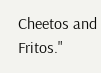Cheetos and Fritos."